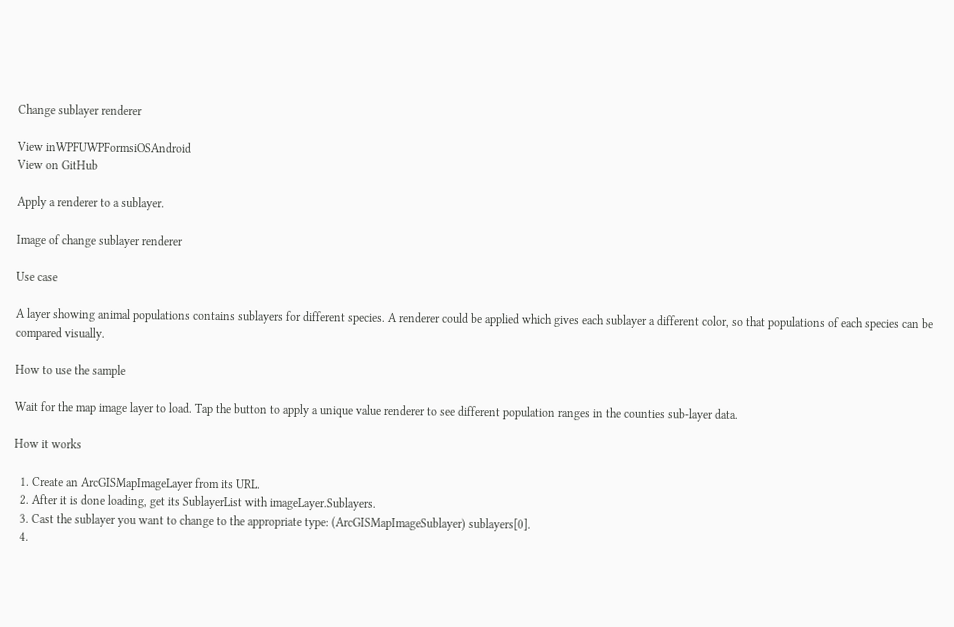Change sublayer renderer

View inWPFUWPFormsiOSAndroid
View on GitHub

Apply a renderer to a sublayer.

Image of change sublayer renderer

Use case

A layer showing animal populations contains sublayers for different species. A renderer could be applied which gives each sublayer a different color, so that populations of each species can be compared visually.

How to use the sample

Wait for the map image layer to load. Tap the button to apply a unique value renderer to see different population ranges in the counties sub-layer data.

How it works

  1. Create an ArcGISMapImageLayer from its URL.
  2. After it is done loading, get its SublayerList with imageLayer.Sublayers.
  3. Cast the sublayer you want to change to the appropriate type: (ArcGISMapImageSublayer) sublayers[0].
  4.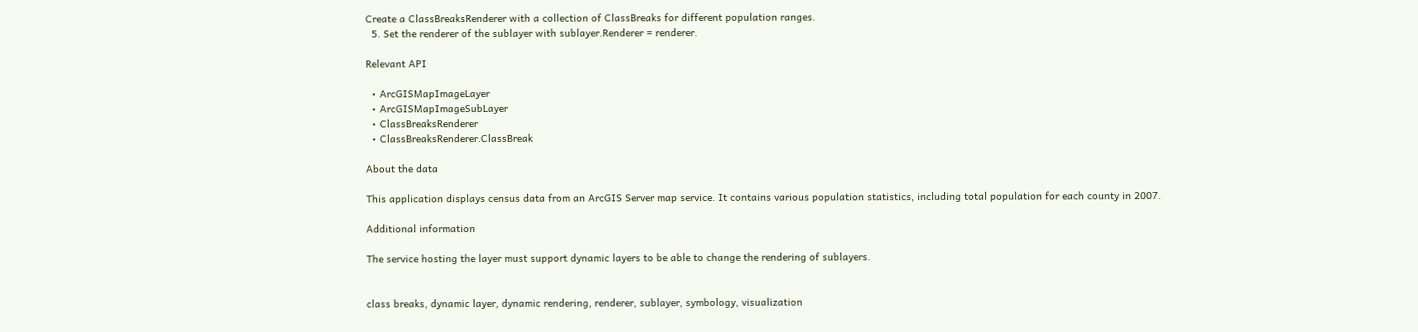Create a ClassBreaksRenderer with a collection of ClassBreaks for different population ranges.
  5. Set the renderer of the sublayer with sublayer.Renderer = renderer.

Relevant API

  • ArcGISMapImageLayer
  • ArcGISMapImageSubLayer
  • ClassBreaksRenderer
  • ClassBreaksRenderer.ClassBreak

About the data

This application displays census data from an ArcGIS Server map service. It contains various population statistics, including total population for each county in 2007.

Additional information

The service hosting the layer must support dynamic layers to be able to change the rendering of sublayers.


class breaks, dynamic layer, dynamic rendering, renderer, sublayer, symbology, visualization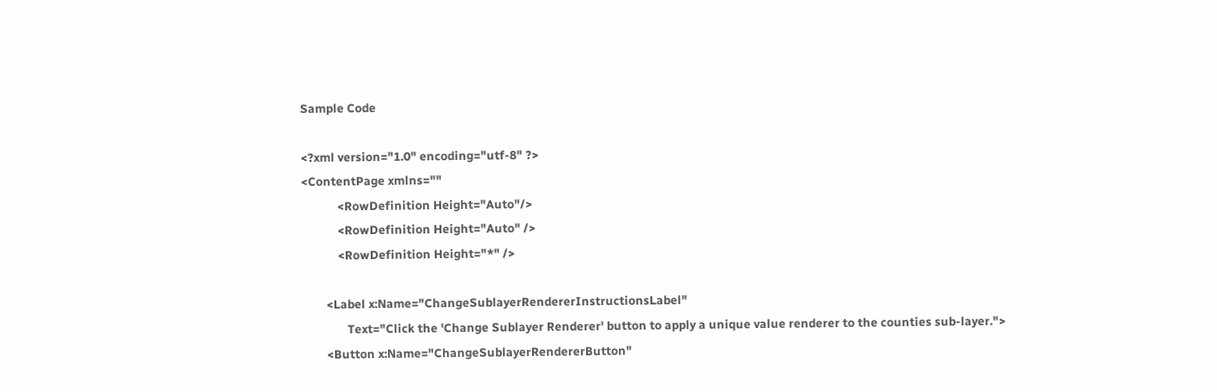Sample Code

<?xml version="1.0" encoding="utf-8" ?>
<ContentPage xmlns=""
            <RowDefinition Height="Auto"/>
            <RowDefinition Height="Auto" />
            <RowDefinition Height="*" />

        <Label x:Name="ChangeSublayerRendererInstructionsLabel"
               Text="Click the 'Change Sublayer Renderer' button to apply a unique value renderer to the counties sub-layer.">
        <Button x:Name="ChangeSublayerRendererButton"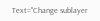Text="Change sublayer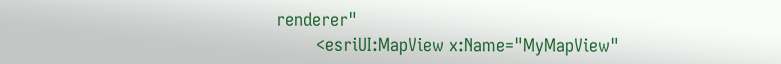renderer"
        <esriUI:MapView x:Name="MyMapView"